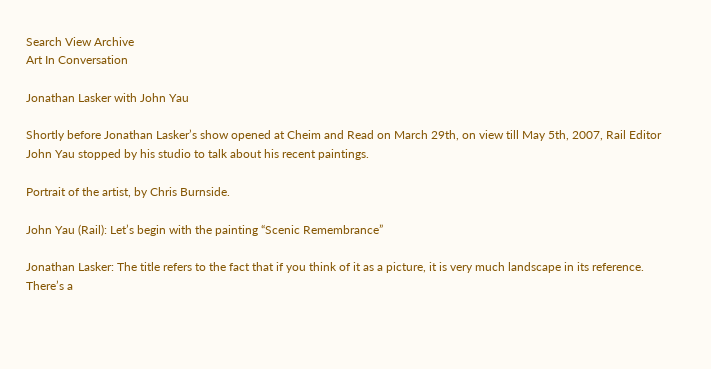Search View Archive
Art In Conversation

Jonathan Lasker with John Yau

Shortly before Jonathan Lasker’s show opened at Cheim and Read on March 29th, on view till May 5th, 2007, Rail Editor John Yau stopped by his studio to talk about his recent paintings.

Portrait of the artist, by Chris Burnside.

John Yau (Rail): Let’s begin with the painting “Scenic Remembrance”

Jonathan Lasker: The title refers to the fact that if you think of it as a picture, it is very much landscape in its reference. There’s a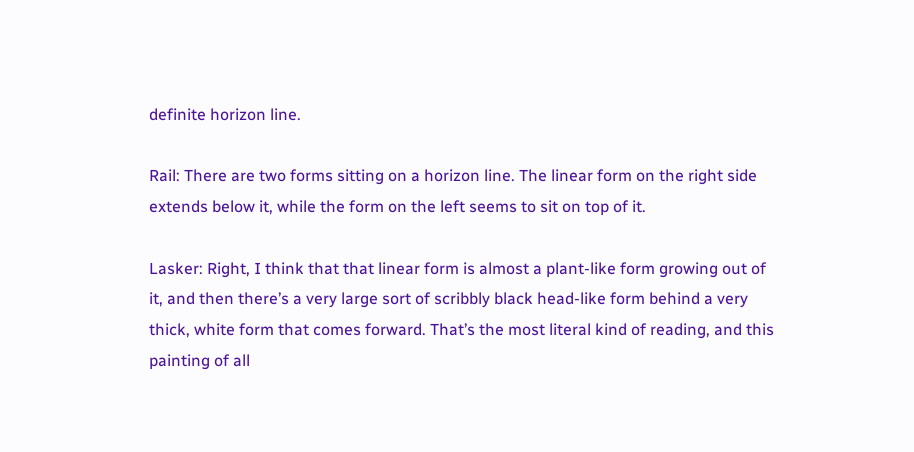definite horizon line.

Rail: There are two forms sitting on a horizon line. The linear form on the right side extends below it, while the form on the left seems to sit on top of it.

Lasker: Right, I think that that linear form is almost a plant-like form growing out of it, and then there’s a very large sort of scribbly black head-like form behind a very thick, white form that comes forward. That’s the most literal kind of reading, and this painting of all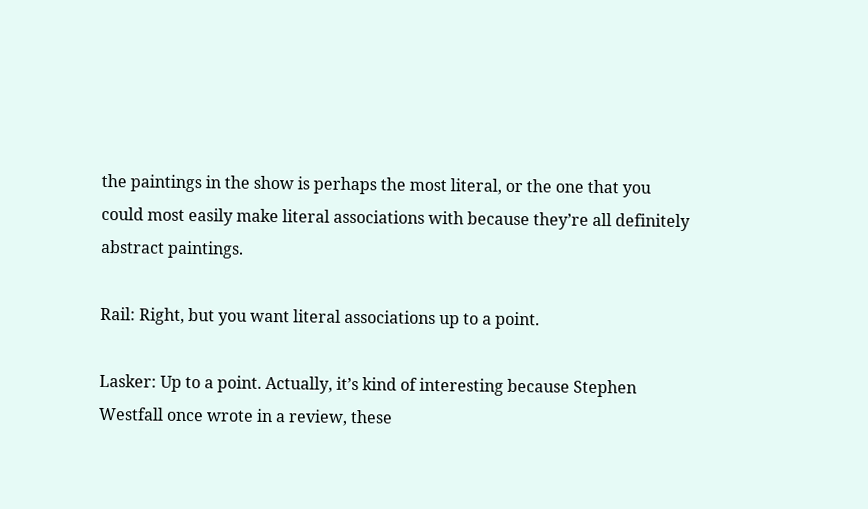the paintings in the show is perhaps the most literal, or the one that you could most easily make literal associations with because they’re all definitely abstract paintings.

Rail: Right, but you want literal associations up to a point.

Lasker: Up to a point. Actually, it’s kind of interesting because Stephen Westfall once wrote in a review, these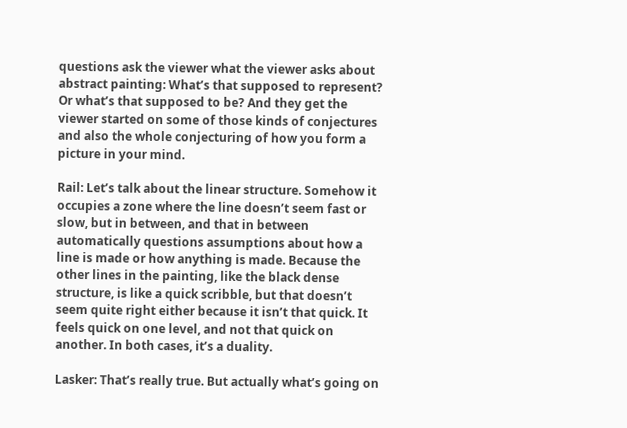questions ask the viewer what the viewer asks about abstract painting: What’s that supposed to represent? Or what’s that supposed to be? And they get the viewer started on some of those kinds of conjectures and also the whole conjecturing of how you form a picture in your mind.

Rail: Let’s talk about the linear structure. Somehow it occupies a zone where the line doesn’t seem fast or slow, but in between, and that in between automatically questions assumptions about how a line is made or how anything is made. Because the other lines in the painting, like the black dense structure, is like a quick scribble, but that doesn’t seem quite right either because it isn’t that quick. It feels quick on one level, and not that quick on another. In both cases, it’s a duality.

Lasker: That’s really true. But actually what’s going on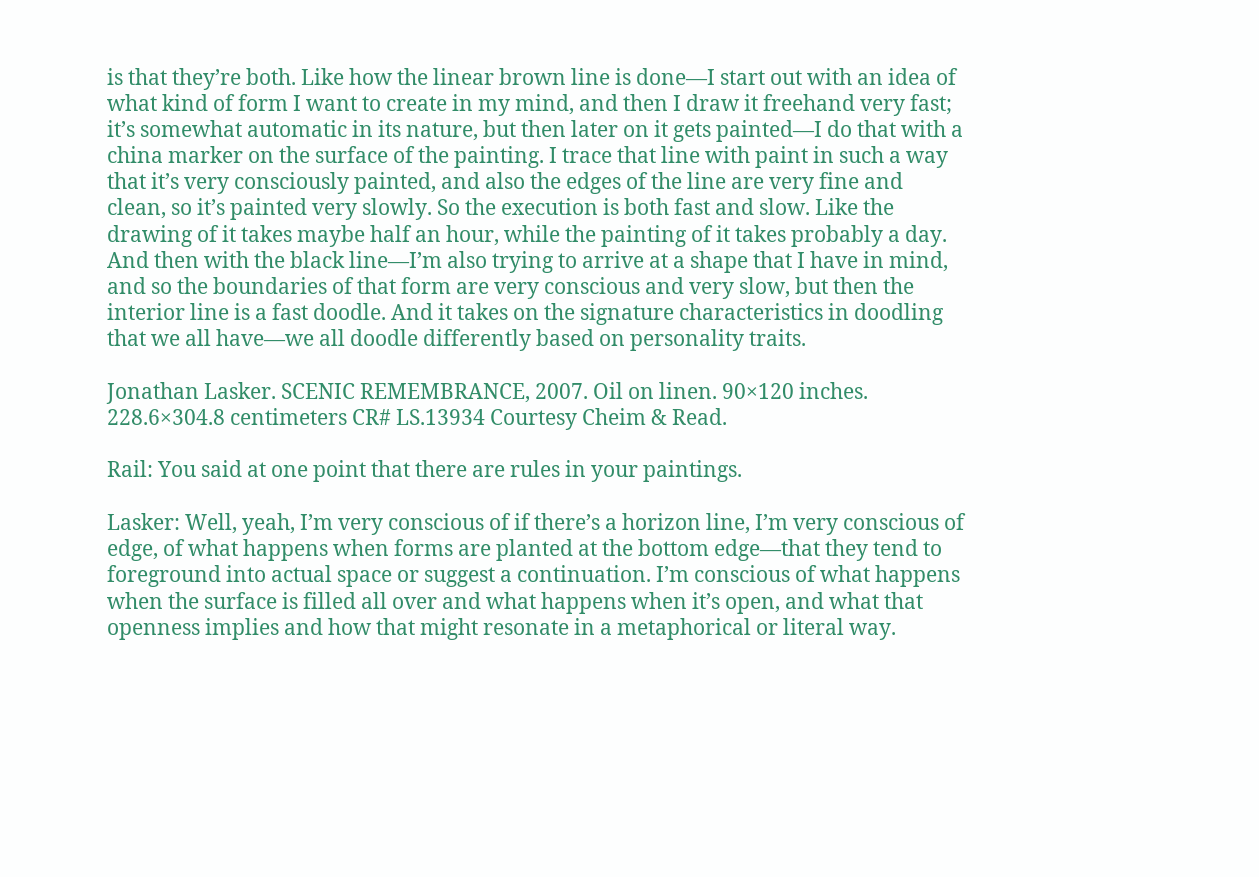is that they’re both. Like how the linear brown line is done—I start out with an idea of what kind of form I want to create in my mind, and then I draw it freehand very fast; it’s somewhat automatic in its nature, but then later on it gets painted—I do that with a china marker on the surface of the painting. I trace that line with paint in such a way that it’s very consciously painted, and also the edges of the line are very fine and clean, so it’s painted very slowly. So the execution is both fast and slow. Like the drawing of it takes maybe half an hour, while the painting of it takes probably a day. And then with the black line—I’m also trying to arrive at a shape that I have in mind, and so the boundaries of that form are very conscious and very slow, but then the interior line is a fast doodle. And it takes on the signature characteristics in doodling that we all have—we all doodle differently based on personality traits.

Jonathan Lasker. SCENIC REMEMBRANCE, 2007. Oil on linen. 90×120 inches. 228.6×304.8 centimeters CR# LS.13934 Courtesy Cheim & Read.

Rail: You said at one point that there are rules in your paintings.

Lasker: Well, yeah, I’m very conscious of if there’s a horizon line, I’m very conscious of edge, of what happens when forms are planted at the bottom edge—that they tend to foreground into actual space or suggest a continuation. I’m conscious of what happens when the surface is filled all over and what happens when it’s open, and what that openness implies and how that might resonate in a metaphorical or literal way.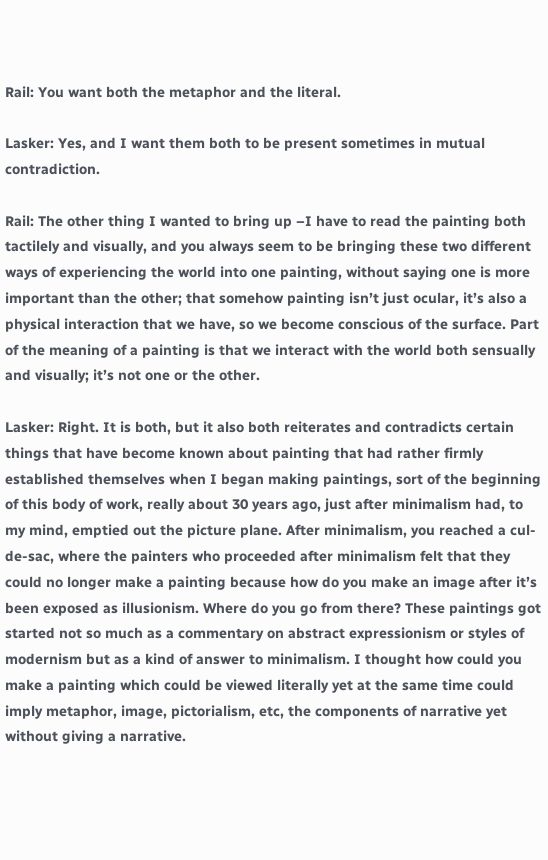Rail: You want both the metaphor and the literal.

Lasker: Yes, and I want them both to be present sometimes in mutual contradiction.

Rail: The other thing I wanted to bring up –I have to read the painting both tactilely and visually, and you always seem to be bringing these two different ways of experiencing the world into one painting, without saying one is more important than the other; that somehow painting isn’t just ocular, it’s also a physical interaction that we have, so we become conscious of the surface. Part of the meaning of a painting is that we interact with the world both sensually and visually; it’s not one or the other.

Lasker: Right. It is both, but it also both reiterates and contradicts certain things that have become known about painting that had rather firmly established themselves when I began making paintings, sort of the beginning of this body of work, really about 30 years ago, just after minimalism had, to my mind, emptied out the picture plane. After minimalism, you reached a cul-de-sac, where the painters who proceeded after minimalism felt that they could no longer make a painting because how do you make an image after it’s been exposed as illusionism. Where do you go from there? These paintings got started not so much as a commentary on abstract expressionism or styles of modernism but as a kind of answer to minimalism. I thought how could you make a painting which could be viewed literally yet at the same time could imply metaphor, image, pictorialism, etc, the components of narrative yet without giving a narrative.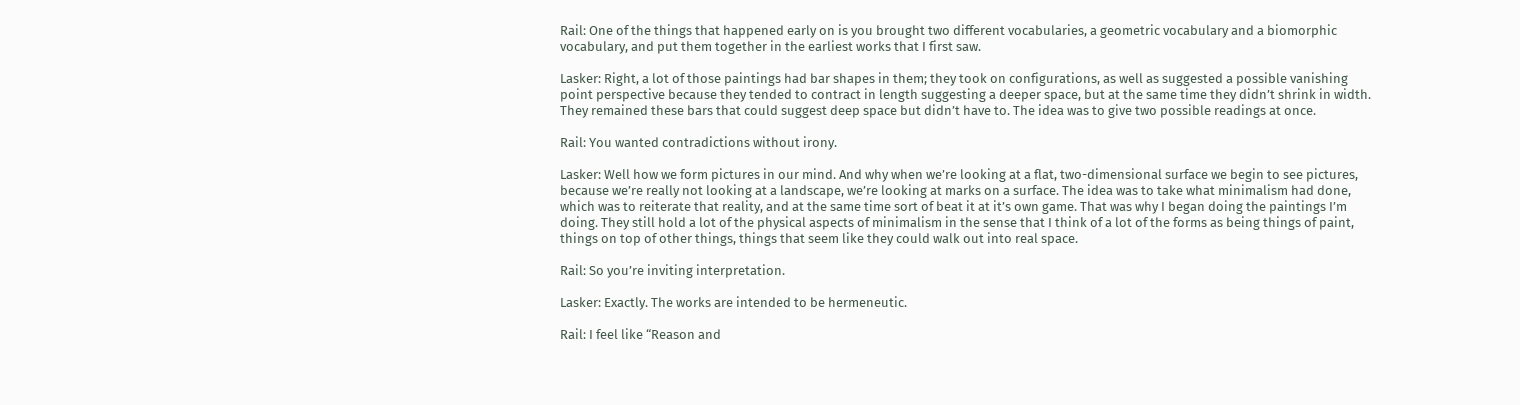Rail: One of the things that happened early on is you brought two different vocabularies, a geometric vocabulary and a biomorphic vocabulary, and put them together in the earliest works that I first saw.

Lasker: Right, a lot of those paintings had bar shapes in them; they took on configurations, as well as suggested a possible vanishing point perspective because they tended to contract in length suggesting a deeper space, but at the same time they didn’t shrink in width. They remained these bars that could suggest deep space but didn’t have to. The idea was to give two possible readings at once.

Rail: You wanted contradictions without irony.

Lasker: Well how we form pictures in our mind. And why when we’re looking at a flat, two-dimensional surface we begin to see pictures, because we’re really not looking at a landscape, we’re looking at marks on a surface. The idea was to take what minimalism had done, which was to reiterate that reality, and at the same time sort of beat it at it’s own game. That was why I began doing the paintings I’m doing. They still hold a lot of the physical aspects of minimalism in the sense that I think of a lot of the forms as being things of paint, things on top of other things, things that seem like they could walk out into real space.

Rail: So you’re inviting interpretation.

Lasker: Exactly. The works are intended to be hermeneutic.

Rail: I feel like “Reason and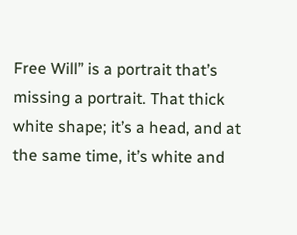Free Will” is a portrait that’s missing a portrait. That thick white shape; it’s a head, and at the same time, it’s white and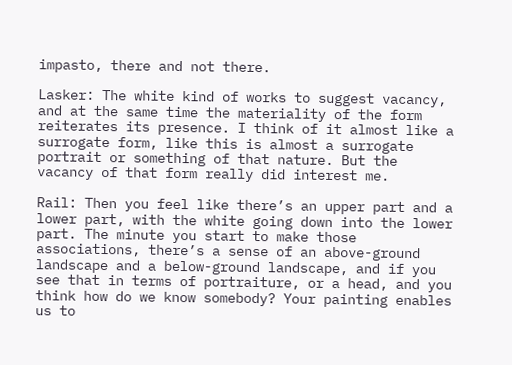impasto, there and not there.

Lasker: The white kind of works to suggest vacancy, and at the same time the materiality of the form reiterates its presence. I think of it almost like a surrogate form, like this is almost a surrogate portrait or something of that nature. But the vacancy of that form really did interest me.

Rail: Then you feel like there’s an upper part and a lower part, with the white going down into the lower part. The minute you start to make those associations, there’s a sense of an above-ground landscape and a below-ground landscape, and if you see that in terms of portraiture, or a head, and you think how do we know somebody? Your painting enables us to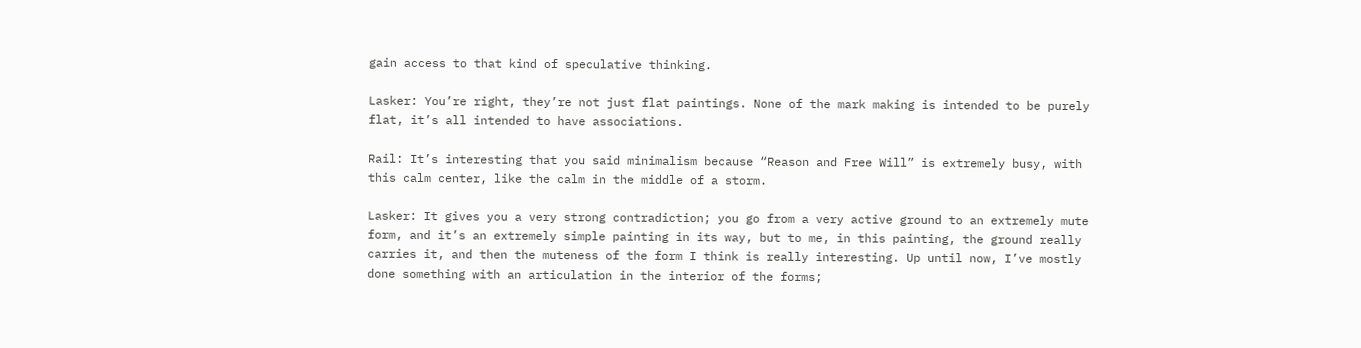gain access to that kind of speculative thinking.

Lasker: You’re right, they’re not just flat paintings. None of the mark making is intended to be purely flat, it’s all intended to have associations.

Rail: It’s interesting that you said minimalism because “Reason and Free Will” is extremely busy, with this calm center, like the calm in the middle of a storm.

Lasker: It gives you a very strong contradiction; you go from a very active ground to an extremely mute form, and it’s an extremely simple painting in its way, but to me, in this painting, the ground really carries it, and then the muteness of the form I think is really interesting. Up until now, I’ve mostly done something with an articulation in the interior of the forms;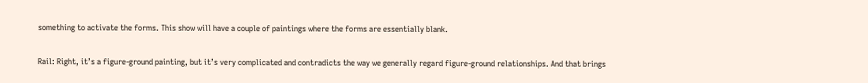something to activate the forms. This show will have a couple of paintings where the forms are essentially blank.

Rail: Right, it’s a figure-ground painting, but it’s very complicated and contradicts the way we generally regard figure-ground relationships. And that brings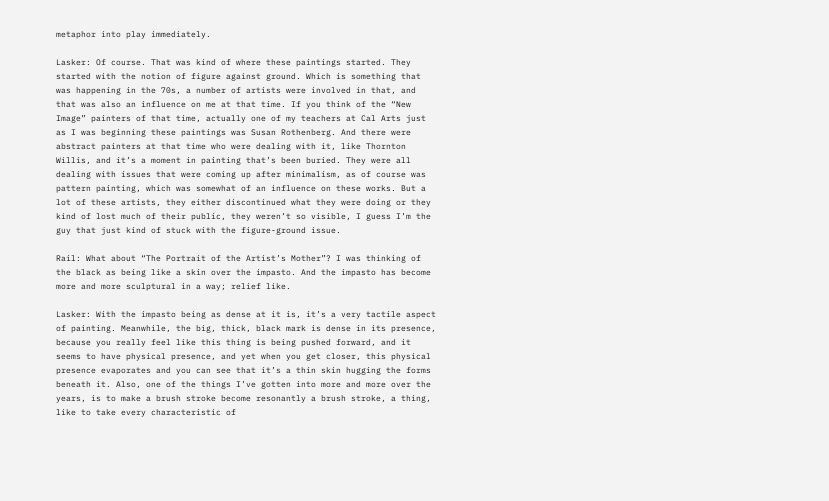metaphor into play immediately.

Lasker: Of course. That was kind of where these paintings started. They started with the notion of figure against ground. Which is something that was happening in the 70s, a number of artists were involved in that, and that was also an influence on me at that time. If you think of the “New Image” painters of that time, actually one of my teachers at Cal Arts just as I was beginning these paintings was Susan Rothenberg. And there were abstract painters at that time who were dealing with it, like Thornton Willis, and it’s a moment in painting that’s been buried. They were all dealing with issues that were coming up after minimalism, as of course was pattern painting, which was somewhat of an influence on these works. But a lot of these artists, they either discontinued what they were doing or they kind of lost much of their public, they weren’t so visible, I guess I’m the guy that just kind of stuck with the figure-ground issue.

Rail: What about “The Portrait of the Artist’s Mother”? I was thinking of the black as being like a skin over the impasto. And the impasto has become more and more sculptural in a way; relief like.

Lasker: With the impasto being as dense at it is, it’s a very tactile aspect of painting. Meanwhile, the big, thick, black mark is dense in its presence, because you really feel like this thing is being pushed forward, and it seems to have physical presence, and yet when you get closer, this physical presence evaporates and you can see that it’s a thin skin hugging the forms beneath it. Also, one of the things I’ve gotten into more and more over the years, is to make a brush stroke become resonantly a brush stroke, a thing, like to take every characteristic of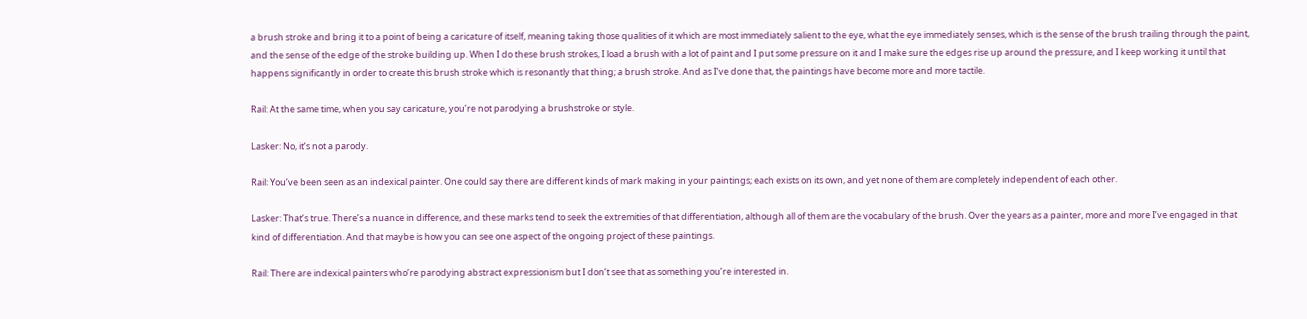a brush stroke and bring it to a point of being a caricature of itself, meaning taking those qualities of it which are most immediately salient to the eye, what the eye immediately senses, which is the sense of the brush trailing through the paint, and the sense of the edge of the stroke building up. When I do these brush strokes, I load a brush with a lot of paint and I put some pressure on it and I make sure the edges rise up around the pressure, and I keep working it until that happens significantly in order to create this brush stroke which is resonantly that thing; a brush stroke. And as I’ve done that, the paintings have become more and more tactile.

Rail: At the same time, when you say caricature, you’re not parodying a brushstroke or style.

Lasker: No, it’s not a parody.

Rail: You’ve been seen as an indexical painter. One could say there are different kinds of mark making in your paintings; each exists on its own, and yet none of them are completely independent of each other.

Lasker: That’s true. There’s a nuance in difference, and these marks tend to seek the extremities of that differentiation, although all of them are the vocabulary of the brush. Over the years as a painter, more and more I’ve engaged in that kind of differentiation. And that maybe is how you can see one aspect of the ongoing project of these paintings.

Rail: There are indexical painters who’re parodying abstract expressionism but I don’t see that as something you’re interested in.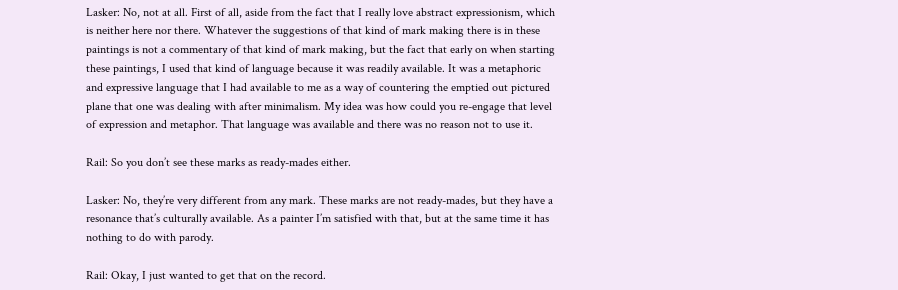Lasker: No, not at all. First of all, aside from the fact that I really love abstract expressionism, which is neither here nor there. Whatever the suggestions of that kind of mark making there is in these paintings is not a commentary of that kind of mark making, but the fact that early on when starting these paintings, I used that kind of language because it was readily available. It was a metaphoric and expressive language that I had available to me as a way of countering the emptied out pictured plane that one was dealing with after minimalism. My idea was how could you re-engage that level of expression and metaphor. That language was available and there was no reason not to use it.

Rail: So you don’t see these marks as ready-mades either.

Lasker: No, they’re very different from any mark. These marks are not ready-mades, but they have a resonance that’s culturally available. As a painter I’m satisfied with that, but at the same time it has nothing to do with parody.

Rail: Okay, I just wanted to get that on the record.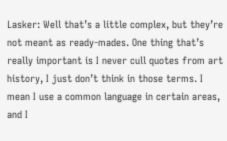Lasker: Well that’s a little complex, but they’re not meant as ready-mades. One thing that’s really important is I never cull quotes from art history, I just don’t think in those terms. I mean I use a common language in certain areas, and I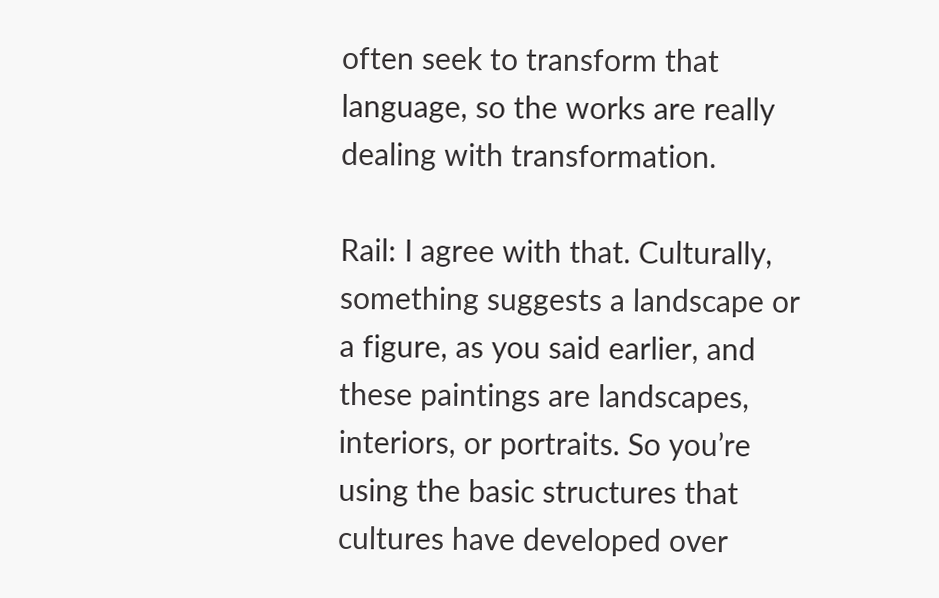often seek to transform that language, so the works are really dealing with transformation.

Rail: I agree with that. Culturally, something suggests a landscape or a figure, as you said earlier, and these paintings are landscapes, interiors, or portraits. So you’re using the basic structures that cultures have developed over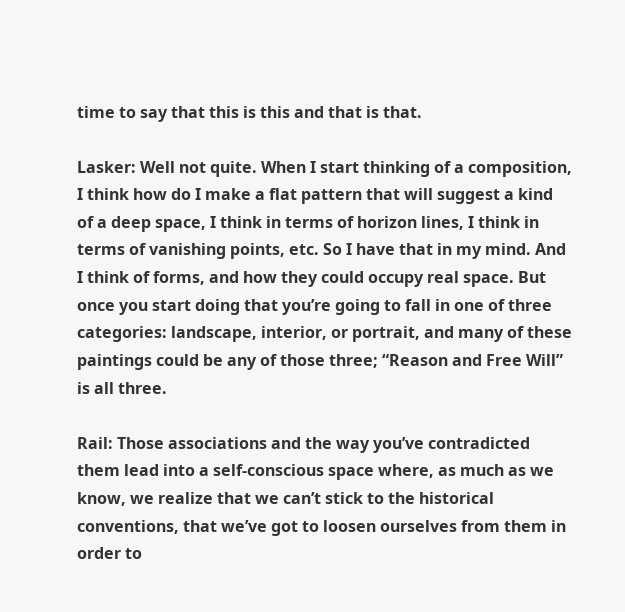time to say that this is this and that is that.

Lasker: Well not quite. When I start thinking of a composition, I think how do I make a flat pattern that will suggest a kind of a deep space, I think in terms of horizon lines, I think in terms of vanishing points, etc. So I have that in my mind. And I think of forms, and how they could occupy real space. But once you start doing that you’re going to fall in one of three categories: landscape, interior, or portrait, and many of these paintings could be any of those three; “Reason and Free Will” is all three.

Rail: Those associations and the way you’ve contradicted them lead into a self-conscious space where, as much as we know, we realize that we can’t stick to the historical conventions, that we’ve got to loosen ourselves from them in order to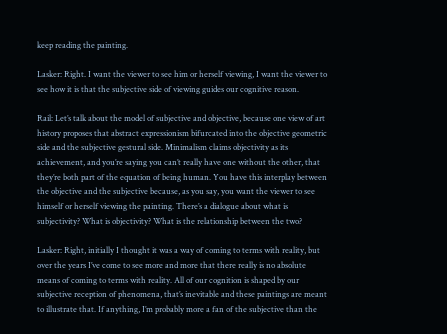keep reading the painting.

Lasker: Right. I want the viewer to see him or herself viewing, I want the viewer to see how it is that the subjective side of viewing guides our cognitive reason.

Rail: Let’s talk about the model of subjective and objective, because one view of art history proposes that abstract expressionism bifurcated into the objective geometric side and the subjective gestural side. Minimalism claims objectivity as its achievement, and you’re saying you can’t really have one without the other, that they’re both part of the equation of being human. You have this interplay between the objective and the subjective because, as you say, you want the viewer to see himself or herself viewing the painting. There’s a dialogue about what is subjectivity? What is objectivity? What is the relationship between the two?

Lasker: Right, initially I thought it was a way of coming to terms with reality, but over the years I’ve come to see more and more that there really is no absolute means of coming to terms with reality. All of our cognition is shaped by our subjective reception of phenomena, that’s inevitable and these paintings are meant to illustrate that. If anything, I’m probably more a fan of the subjective than the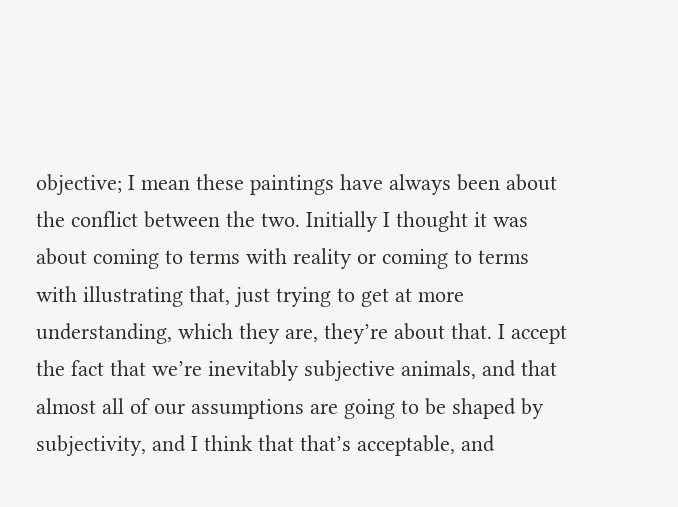objective; I mean these paintings have always been about the conflict between the two. Initially I thought it was about coming to terms with reality or coming to terms with illustrating that, just trying to get at more understanding, which they are, they’re about that. I accept the fact that we’re inevitably subjective animals, and that almost all of our assumptions are going to be shaped by subjectivity, and I think that that’s acceptable, and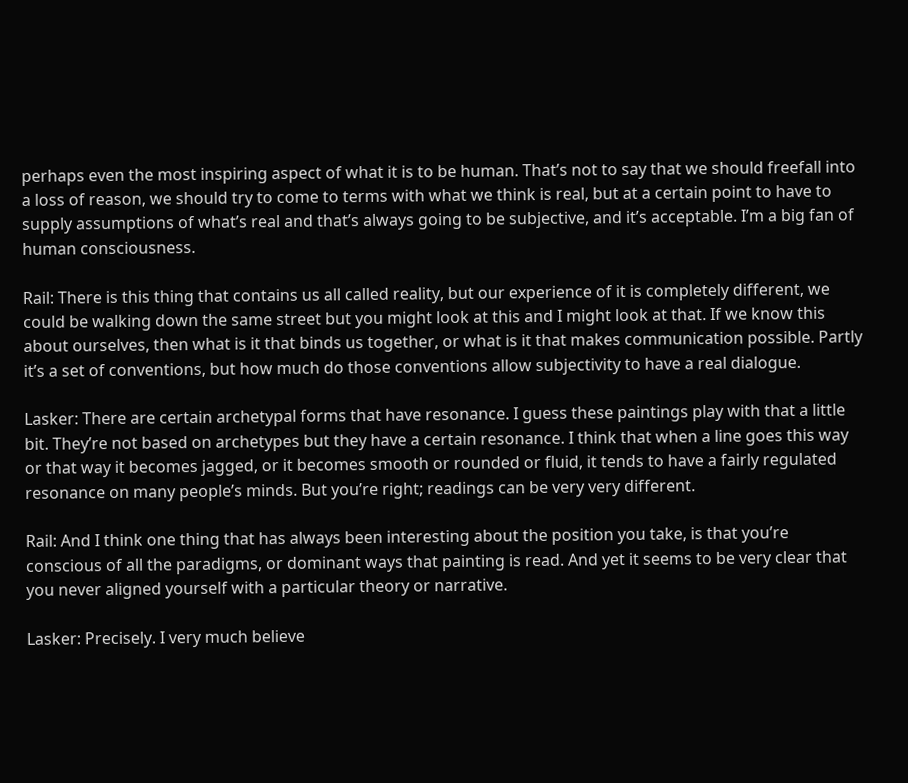perhaps even the most inspiring aspect of what it is to be human. That’s not to say that we should freefall into a loss of reason, we should try to come to terms with what we think is real, but at a certain point to have to supply assumptions of what’s real and that’s always going to be subjective, and it’s acceptable. I’m a big fan of human consciousness.

Rail: There is this thing that contains us all called reality, but our experience of it is completely different, we could be walking down the same street but you might look at this and I might look at that. If we know this about ourselves, then what is it that binds us together, or what is it that makes communication possible. Partly it’s a set of conventions, but how much do those conventions allow subjectivity to have a real dialogue.

Lasker: There are certain archetypal forms that have resonance. I guess these paintings play with that a little bit. They’re not based on archetypes but they have a certain resonance. I think that when a line goes this way or that way it becomes jagged, or it becomes smooth or rounded or fluid, it tends to have a fairly regulated resonance on many people’s minds. But you’re right; readings can be very very different.

Rail: And I think one thing that has always been interesting about the position you take, is that you’re conscious of all the paradigms, or dominant ways that painting is read. And yet it seems to be very clear that you never aligned yourself with a particular theory or narrative.

Lasker: Precisely. I very much believe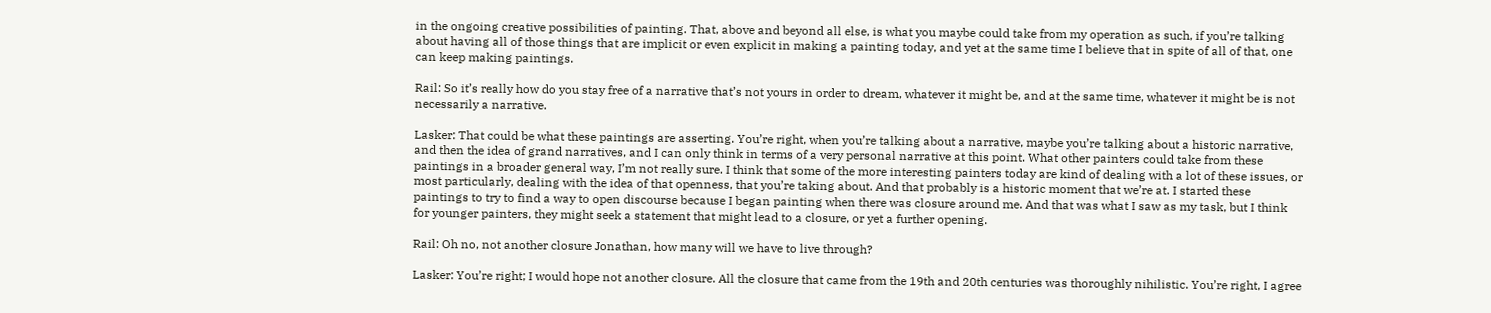in the ongoing creative possibilities of painting. That, above and beyond all else, is what you maybe could take from my operation as such, if you’re talking about having all of those things that are implicit or even explicit in making a painting today, and yet at the same time I believe that in spite of all of that, one can keep making paintings.

Rail: So it’s really how do you stay free of a narrative that’s not yours in order to dream, whatever it might be, and at the same time, whatever it might be is not necessarily a narrative.

Lasker: That could be what these paintings are asserting. You’re right, when you’re talking about a narrative, maybe you’re talking about a historic narrative, and then the idea of grand narratives, and I can only think in terms of a very personal narrative at this point. What other painters could take from these paintings in a broader general way, I’m not really sure. I think that some of the more interesting painters today are kind of dealing with a lot of these issues, or most particularly, dealing with the idea of that openness, that you’re taking about. And that probably is a historic moment that we’re at. I started these paintings to try to find a way to open discourse because I began painting when there was closure around me. And that was what I saw as my task, but I think for younger painters, they might seek a statement that might lead to a closure, or yet a further opening.

Rail: Oh no, not another closure Jonathan, how many will we have to live through?

Lasker: You’re right; I would hope not another closure. All the closure that came from the 19th and 20th centuries was thoroughly nihilistic. You’re right, I agree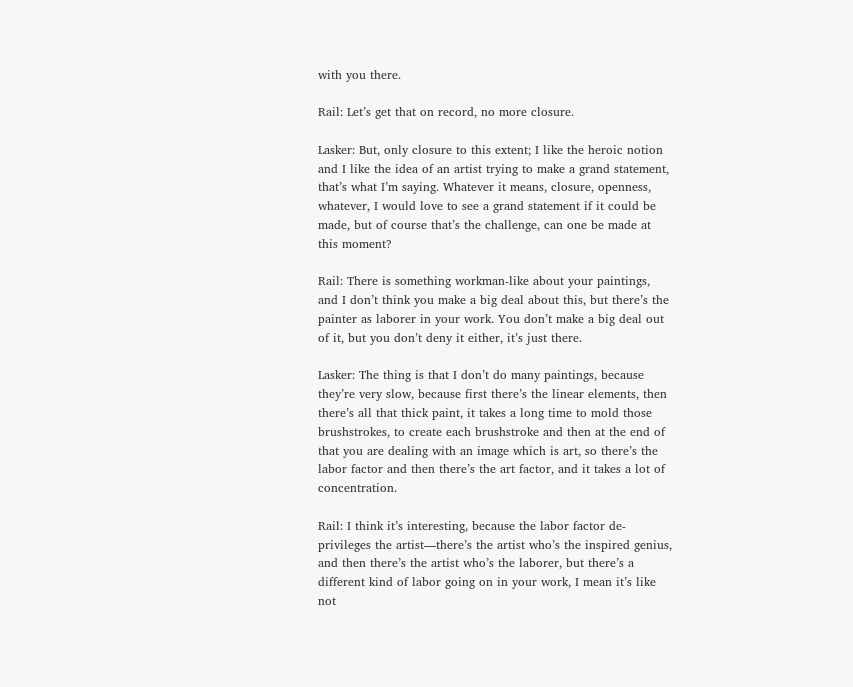with you there.

Rail: Let’s get that on record, no more closure.

Lasker: But, only closure to this extent; I like the heroic notion and I like the idea of an artist trying to make a grand statement, that’s what I’m saying. Whatever it means, closure, openness, whatever, I would love to see a grand statement if it could be made, but of course that’s the challenge, can one be made at this moment?

Rail: There is something workman-like about your paintings, and I don’t think you make a big deal about this, but there’s the painter as laborer in your work. You don’t make a big deal out of it, but you don’t deny it either, it’s just there.

Lasker: The thing is that I don’t do many paintings, because they’re very slow, because first there’s the linear elements, then there’s all that thick paint, it takes a long time to mold those brushstrokes, to create each brushstroke and then at the end of that you are dealing with an image which is art, so there’s the labor factor and then there’s the art factor, and it takes a lot of concentration.

Rail: I think it’s interesting, because the labor factor de-privileges the artist—there’s the artist who’s the inspired genius, and then there’s the artist who’s the laborer, but there’s a different kind of labor going on in your work, I mean it’s like not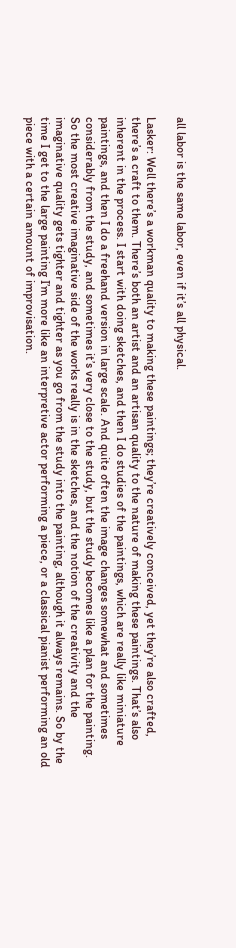all labor is the same labor, even if it’s all physical.

Lasker: Well there’s a workman quality to making these paintings; they’re creatively conceived, yet they’re also crafted, there’s a craft to them. There’s both an artist and an artisan quality to the nature of making these paintings. That’s also inherent in the process. I start with doing sketches, and then I do studies of the paintings, which are really like miniature paintings, and then I do a freehand version in large scale. And quite often the image changes somewhat and sometimes considerably from the study, and sometimes it’s very close to the study, but the study becomes like a plan for the painting. So the most creative imaginative side of the works really is in the sketches, and the notion of the creativity and the imaginative quality gets tighter and tighter as you go from the study into the painting, although it always remains. So by the time I get to the large painting I’m more like an interpretive actor performing a piece, or a classical pianist performing an old piece with a certain amount of improvisation.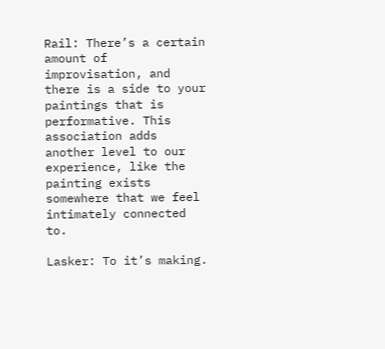Rail: There’s a certain amount of improvisation, and there is a side to your paintings that is performative. This association adds another level to our experience, like the painting exists somewhere that we feel intimately connected to.

Lasker: To it’s making.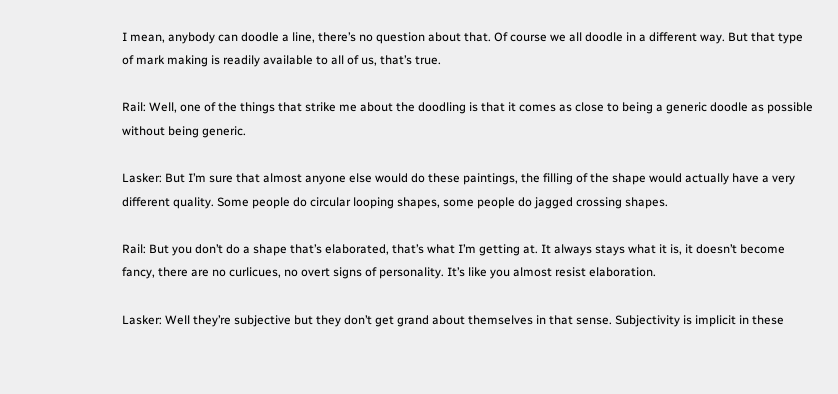I mean, anybody can doodle a line, there’s no question about that. Of course we all doodle in a different way. But that type of mark making is readily available to all of us, that’s true.

Rail: Well, one of the things that strike me about the doodling is that it comes as close to being a generic doodle as possible without being generic.

Lasker: But I’m sure that almost anyone else would do these paintings, the filling of the shape would actually have a very different quality. Some people do circular looping shapes, some people do jagged crossing shapes.

Rail: But you don’t do a shape that’s elaborated, that’s what I’m getting at. It always stays what it is, it doesn’t become fancy, there are no curlicues, no overt signs of personality. It’s like you almost resist elaboration.

Lasker: Well they’re subjective but they don’t get grand about themselves in that sense. Subjectivity is implicit in these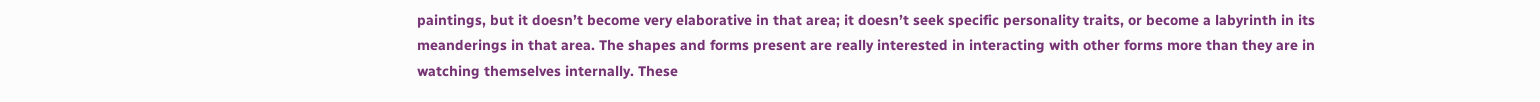paintings, but it doesn’t become very elaborative in that area; it doesn’t seek specific personality traits, or become a labyrinth in its meanderings in that area. The shapes and forms present are really interested in interacting with other forms more than they are in watching themselves internally. These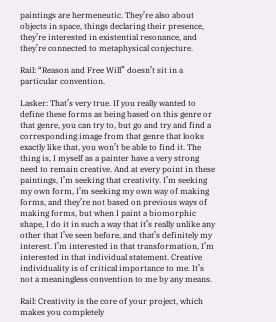paintings are hermeneutic. They’re also about objects in space, things declaring their presence, they’re interested in existential resonance, and they’re connected to metaphysical conjecture.

Rail: “Reason and Free Will” doesn’t sit in a particular convention.

Lasker: That’s very true. If you really wanted to define these forms as being based on this genre or that genre, you can try to, but go and try and find a corresponding image from that genre that looks exactly like that, you won’t be able to find it. The thing is, I myself as a painter have a very strong need to remain creative. And at every point in these paintings, I’m seeking that creativity. I’m seeking my own form, I’m seeking my own way of making forms, and they’re not based on previous ways of making forms, but when I paint a biomorphic shape, I do it in such a way that it’s really unlike any other that I’ve seen before, and that’s definitely my interest. I’m interested in that transformation, I’m interested in that individual statement. Creative individuality is of critical importance to me. It’s not a meaningless convention to me by any means.

Rail: Creativity is the core of your project, which makes you completely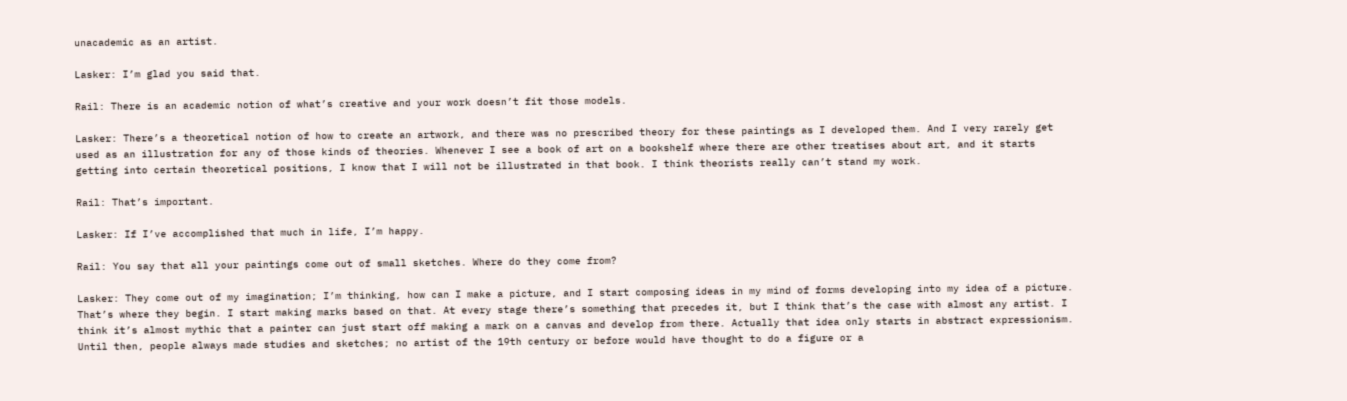unacademic as an artist.

Lasker: I’m glad you said that.

Rail: There is an academic notion of what’s creative and your work doesn’t fit those models.

Lasker: There’s a theoretical notion of how to create an artwork, and there was no prescribed theory for these paintings as I developed them. And I very rarely get used as an illustration for any of those kinds of theories. Whenever I see a book of art on a bookshelf where there are other treatises about art, and it starts getting into certain theoretical positions, I know that I will not be illustrated in that book. I think theorists really can’t stand my work.

Rail: That’s important.

Lasker: If I’ve accomplished that much in life, I’m happy.

Rail: You say that all your paintings come out of small sketches. Where do they come from?

Lasker: They come out of my imagination; I’m thinking, how can I make a picture, and I start composing ideas in my mind of forms developing into my idea of a picture. That’s where they begin. I start making marks based on that. At every stage there’s something that precedes it, but I think that’s the case with almost any artist. I think it’s almost mythic that a painter can just start off making a mark on a canvas and develop from there. Actually that idea only starts in abstract expressionism. Until then, people always made studies and sketches; no artist of the 19th century or before would have thought to do a figure or a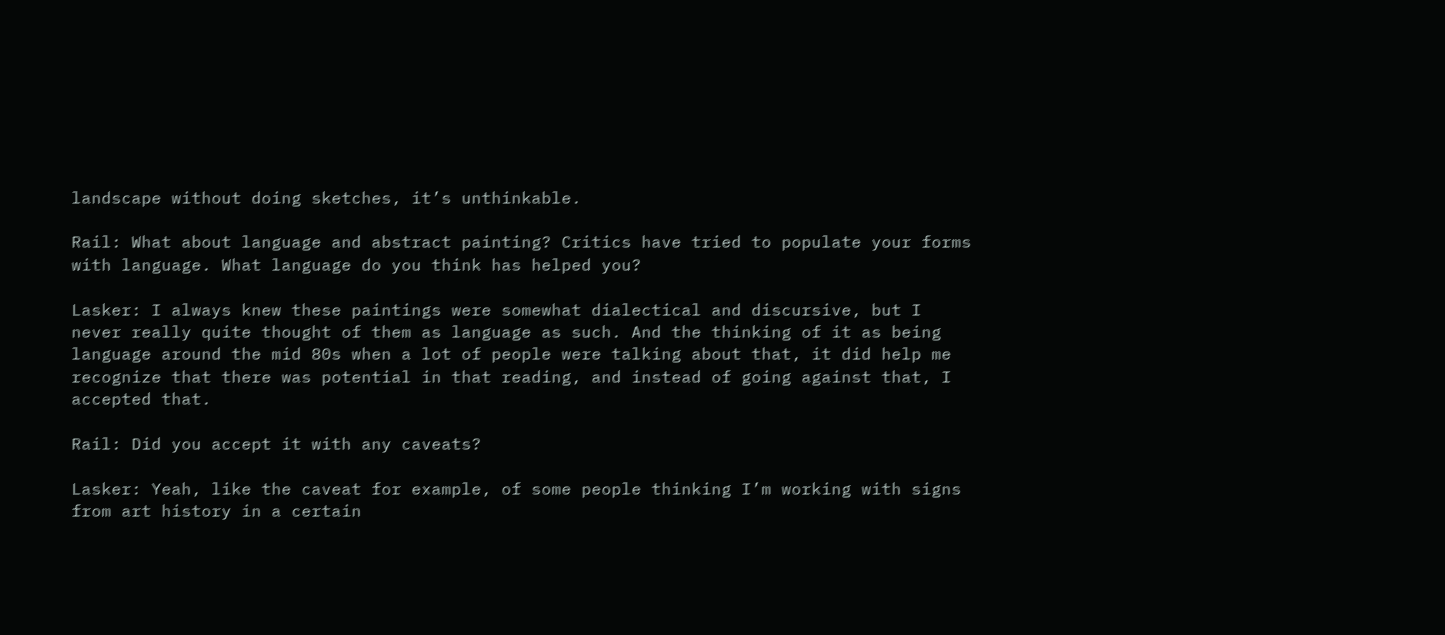landscape without doing sketches, it’s unthinkable.

Rail: What about language and abstract painting? Critics have tried to populate your forms with language. What language do you think has helped you?

Lasker: I always knew these paintings were somewhat dialectical and discursive, but I never really quite thought of them as language as such. And the thinking of it as being language around the mid 80s when a lot of people were talking about that, it did help me recognize that there was potential in that reading, and instead of going against that, I accepted that.

Rail: Did you accept it with any caveats?

Lasker: Yeah, like the caveat for example, of some people thinking I’m working with signs from art history in a certain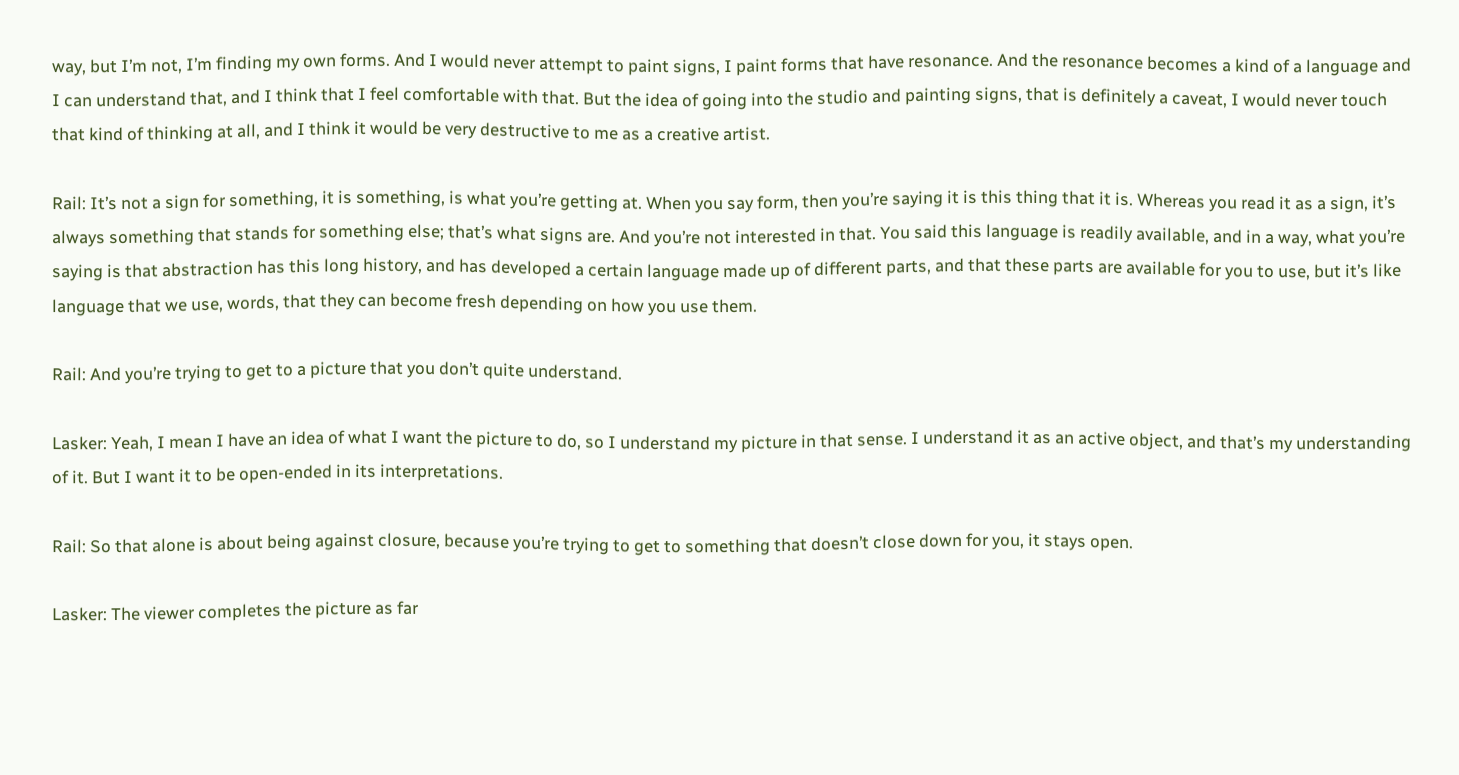way, but I’m not, I’m finding my own forms. And I would never attempt to paint signs, I paint forms that have resonance. And the resonance becomes a kind of a language and I can understand that, and I think that I feel comfortable with that. But the idea of going into the studio and painting signs, that is definitely a caveat, I would never touch that kind of thinking at all, and I think it would be very destructive to me as a creative artist.

Rail: It’s not a sign for something, it is something, is what you’re getting at. When you say form, then you’re saying it is this thing that it is. Whereas you read it as a sign, it’s always something that stands for something else; that’s what signs are. And you’re not interested in that. You said this language is readily available, and in a way, what you’re saying is that abstraction has this long history, and has developed a certain language made up of different parts, and that these parts are available for you to use, but it’s like language that we use, words, that they can become fresh depending on how you use them.

Rail: And you’re trying to get to a picture that you don’t quite understand.

Lasker: Yeah, I mean I have an idea of what I want the picture to do, so I understand my picture in that sense. I understand it as an active object, and that’s my understanding of it. But I want it to be open-ended in its interpretations.

Rail: So that alone is about being against closure, because you’re trying to get to something that doesn’t close down for you, it stays open.

Lasker: The viewer completes the picture as far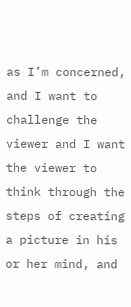as I’m concerned, and I want to challenge the viewer and I want the viewer to think through the steps of creating a picture in his or her mind, and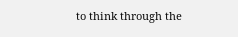to think through the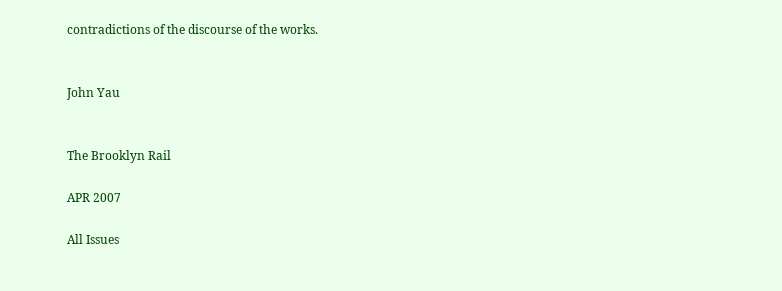contradictions of the discourse of the works.


John Yau


The Brooklyn Rail

APR 2007

All Issues